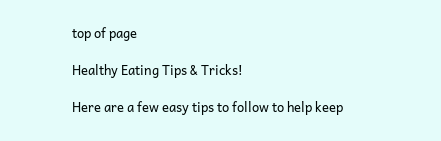top of page

Healthy Eating Tips & Tricks!

Here are a few easy tips to follow to help keep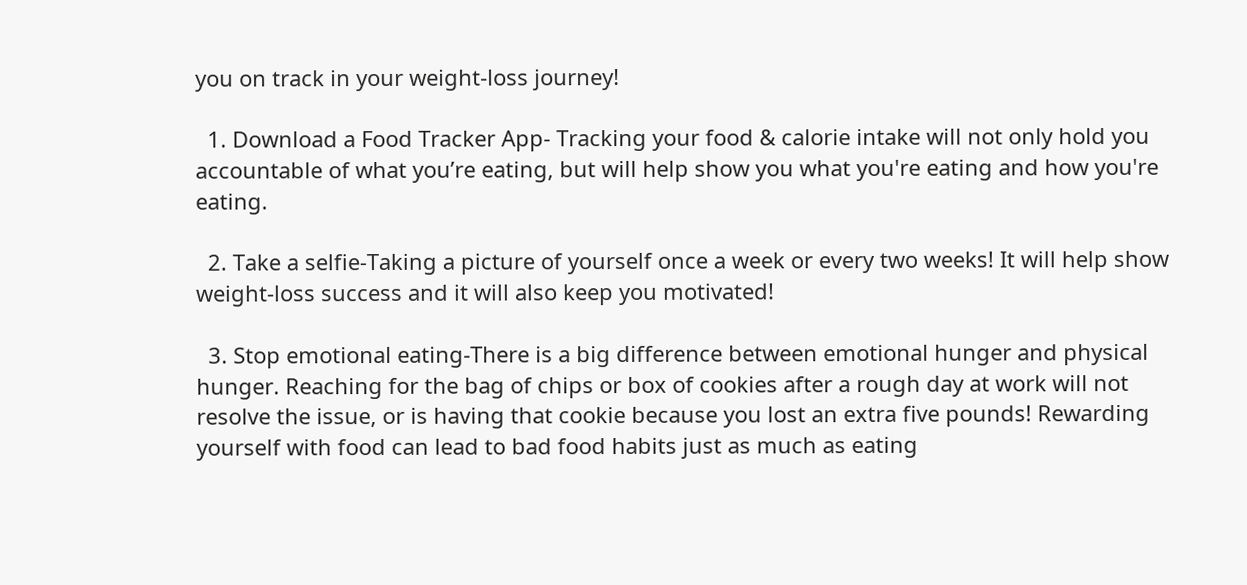you on track in your weight-loss journey!

  1. Download a Food Tracker App- Tracking your food & calorie intake will not only hold you accountable of what you’re eating, but will help show you what you're eating and how you're eating.

  2. Take a selfie-Taking a picture of yourself once a week or every two weeks! It will help show weight-loss success and it will also keep you motivated!

  3. Stop emotional eating-There is a big difference between emotional hunger and physical hunger. Reaching for the bag of chips or box of cookies after a rough day at work will not resolve the issue, or is having that cookie because you lost an extra five pounds! Rewarding yourself with food can lead to bad food habits just as much as eating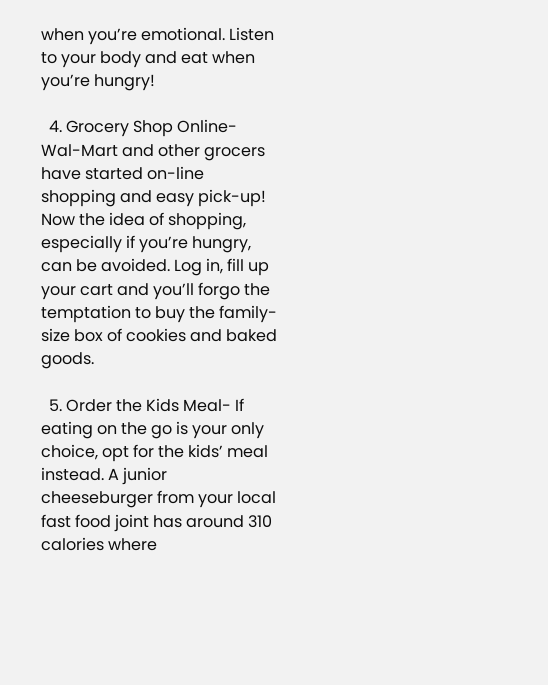when you’re emotional. Listen to your body and eat when you’re hungry!

  4. Grocery Shop Online- Wal-Mart and other grocers have started on-line shopping and easy pick-up! Now the idea of shopping, especially if you’re hungry, can be avoided. Log in, fill up your cart and you’ll forgo the temptation to buy the family-size box of cookies and baked goods.

  5. Order the Kids Meal- If eating on the go is your only choice, opt for the kids’ meal instead. A junior cheeseburger from your local fast food joint has around 310 calories where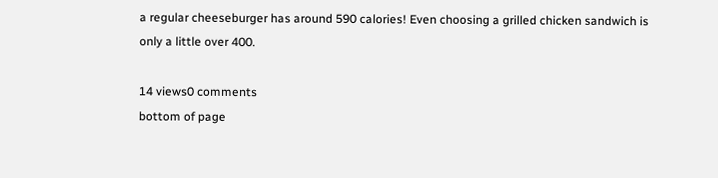a regular cheeseburger has around 590 calories! Even choosing a grilled chicken sandwich is only a little over 400.

14 views0 comments
bottom of page